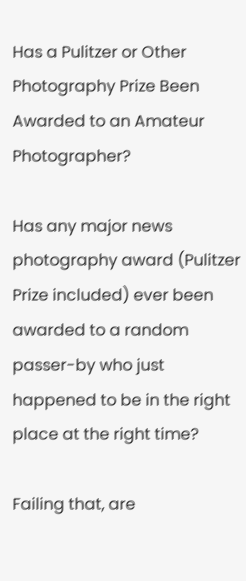Has a Pulitzer or Other Photography Prize Been Awarded to an Amateur Photographer?

Has any major news photography award (Pulitzer Prize included) ever been awarded to a random passer-by who just happened to be in the right place at the right time?

Failing that, are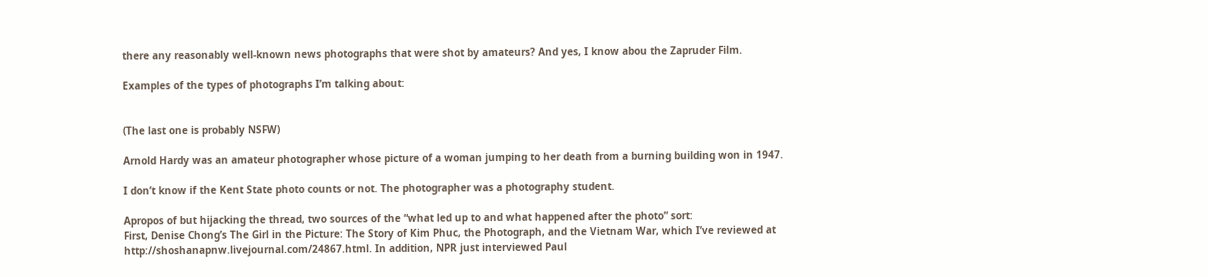there any reasonably well-known news photographs that were shot by amateurs? And yes, I know abou the Zapruder Film.

Examples of the types of photographs I’m talking about:


(The last one is probably NSFW)

Arnold Hardy was an amateur photographer whose picture of a woman jumping to her death from a burning building won in 1947.

I don’t know if the Kent State photo counts or not. The photographer was a photography student.

Apropos of but hijacking the thread, two sources of the “what led up to and what happened after the photo” sort:
First, Denise Chong’s The Girl in the Picture: The Story of Kim Phuc, the Photograph, and the Vietnam War, which I’ve reviewed at http://shoshanapnw.livejournal.com/24867.html. In addition, NPR just interviewed Paul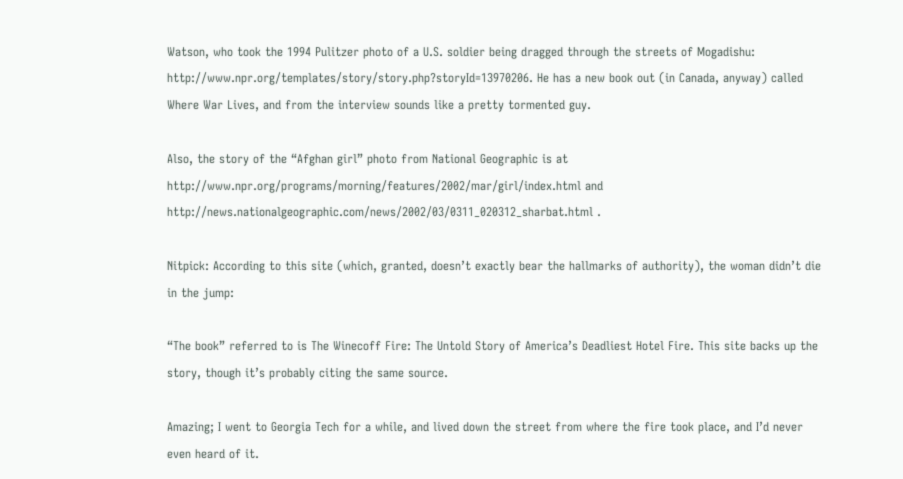Watson, who took the 1994 Pulitzer photo of a U.S. soldier being dragged through the streets of Mogadishu: http://www.npr.org/templates/story/story.php?storyId=13970206. He has a new book out (in Canada, anyway) called Where War Lives, and from the interview sounds like a pretty tormented guy.

Also, the story of the “Afghan girl” photo from National Geographic is at http://www.npr.org/programs/morning/features/2002/mar/girl/index.html and http://news.nationalgeographic.com/news/2002/03/0311_020312_sharbat.html .

Nitpick: According to this site (which, granted, doesn’t exactly bear the hallmarks of authority), the woman didn’t die in the jump:

“The book” referred to is The Winecoff Fire: The Untold Story of America’s Deadliest Hotel Fire. This site backs up the story, though it’s probably citing the same source.

Amazing; I went to Georgia Tech for a while, and lived down the street from where the fire took place, and I’d never even heard of it.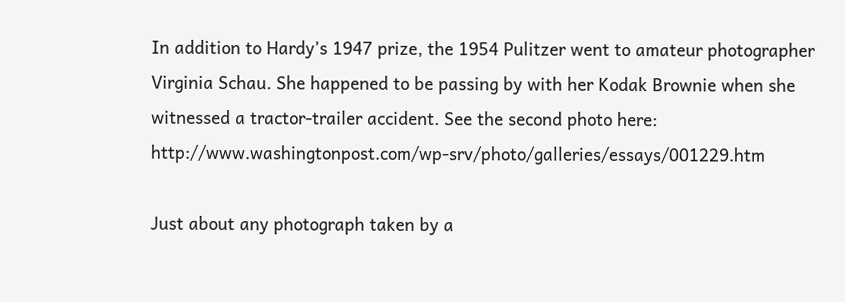In addition to Hardy’s 1947 prize, the 1954 Pulitzer went to amateur photographer Virginia Schau. She happened to be passing by with her Kodak Brownie when she witnessed a tractor-trailer accident. See the second photo here: http://www.washingtonpost.com/wp-srv/photo/galleries/essays/001229.htm

Just about any photograph taken by a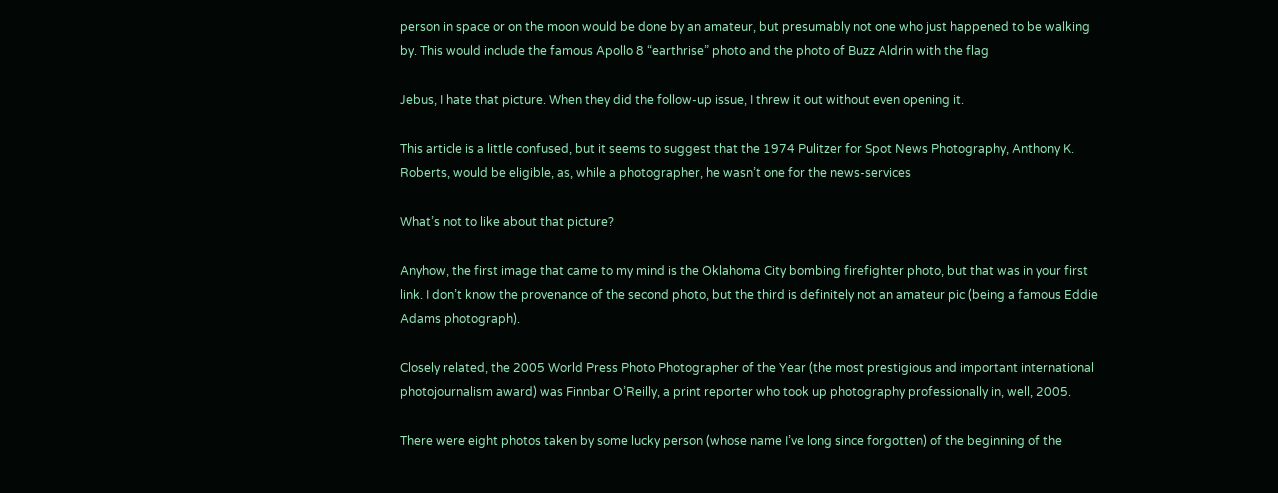person in space or on the moon would be done by an amateur, but presumably not one who just happened to be walking by. This would include the famous Apollo 8 “earthrise” photo and the photo of Buzz Aldrin with the flag

Jebus, I hate that picture. When they did the follow-up issue, I threw it out without even opening it.

This article is a little confused, but it seems to suggest that the 1974 Pulitzer for Spot News Photography, Anthony K. Roberts, would be eligible, as, while a photographer, he wasn’t one for the news-services

What’s not to like about that picture?

Anyhow, the first image that came to my mind is the Oklahoma City bombing firefighter photo, but that was in your first link. I don’t know the provenance of the second photo, but the third is definitely not an amateur pic (being a famous Eddie Adams photograph).

Closely related, the 2005 World Press Photo Photographer of the Year (the most prestigious and important international photojournalism award) was Finnbar O’Reilly, a print reporter who took up photography professionally in, well, 2005.

There were eight photos taken by some lucky person (whose name I’ve long since forgotten) of the beginning of the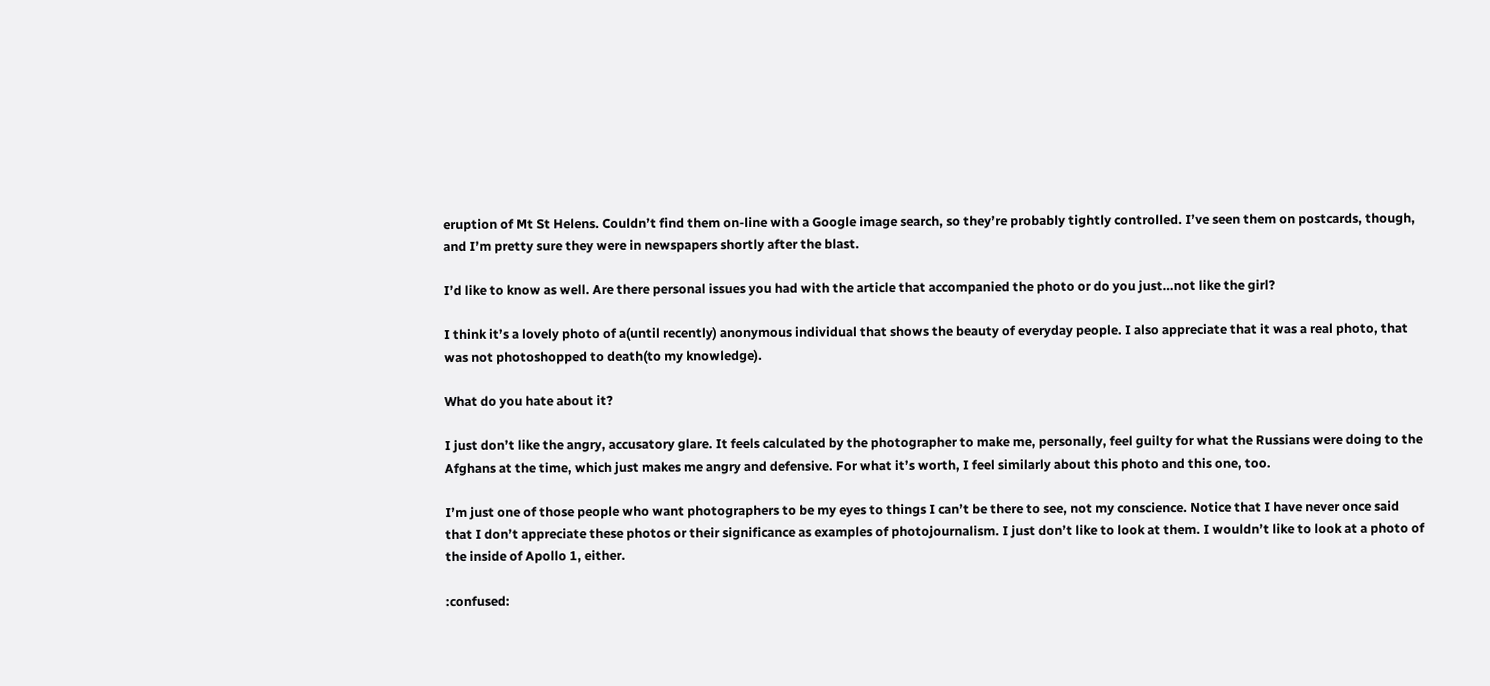eruption of Mt St Helens. Couldn’t find them on-line with a Google image search, so they’re probably tightly controlled. I’ve seen them on postcards, though, and I’m pretty sure they were in newspapers shortly after the blast.

I’d like to know as well. Are there personal issues you had with the article that accompanied the photo or do you just…not like the girl?

I think it’s a lovely photo of a(until recently) anonymous individual that shows the beauty of everyday people. I also appreciate that it was a real photo, that was not photoshopped to death(to my knowledge).

What do you hate about it?

I just don’t like the angry, accusatory glare. It feels calculated by the photographer to make me, personally, feel guilty for what the Russians were doing to the Afghans at the time, which just makes me angry and defensive. For what it’s worth, I feel similarly about this photo and this one, too.

I’m just one of those people who want photographers to be my eyes to things I can’t be there to see, not my conscience. Notice that I have never once said that I don’t appreciate these photos or their significance as examples of photojournalism. I just don’t like to look at them. I wouldn’t like to look at a photo of the inside of Apollo 1, either.

:confused: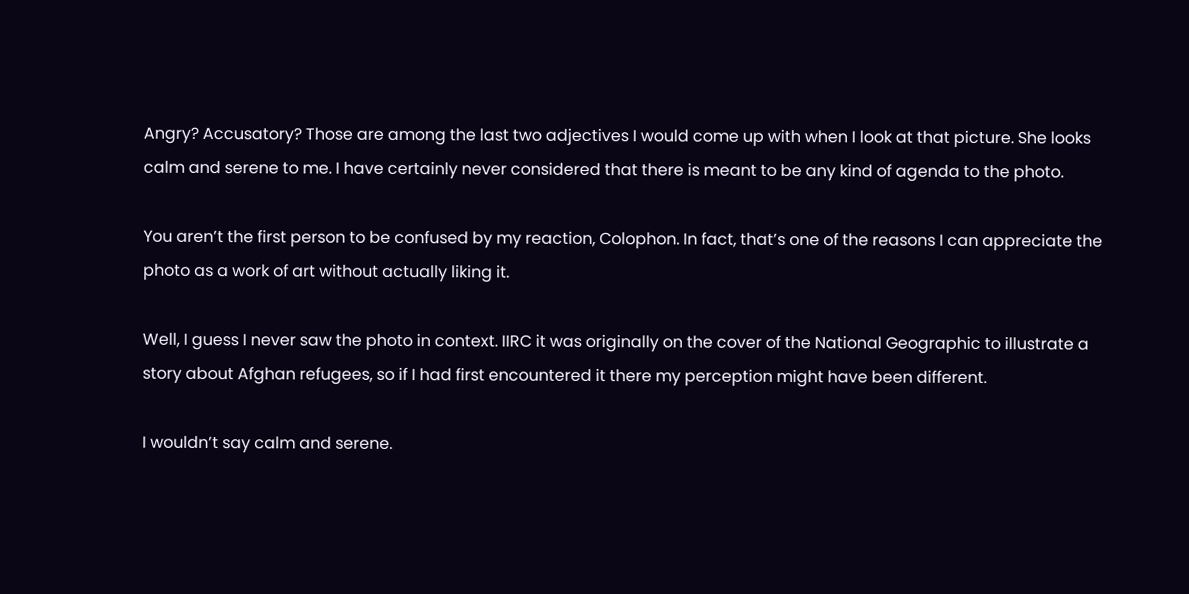Angry? Accusatory? Those are among the last two adjectives I would come up with when I look at that picture. She looks calm and serene to me. I have certainly never considered that there is meant to be any kind of agenda to the photo.

You aren’t the first person to be confused by my reaction, Colophon. In fact, that’s one of the reasons I can appreciate the photo as a work of art without actually liking it.

Well, I guess I never saw the photo in context. IIRC it was originally on the cover of the National Geographic to illustrate a story about Afghan refugees, so if I had first encountered it there my perception might have been different.

I wouldn’t say calm and serene.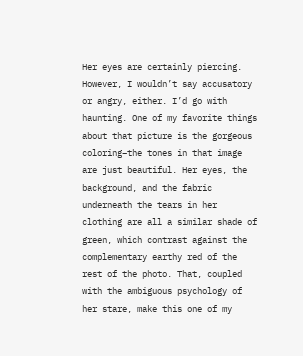Her eyes are certainly piercing. However, I wouldn’t say accusatory or angry, either. I’d go with haunting. One of my favorite things about that picture is the gorgeous coloring–the tones in that image are just beautiful. Her eyes, the background, and the fabric underneath the tears in her clothing are all a similar shade of green, which contrast against the complementary earthy red of the rest of the photo. That, coupled with the ambiguous psychology of her stare, make this one of my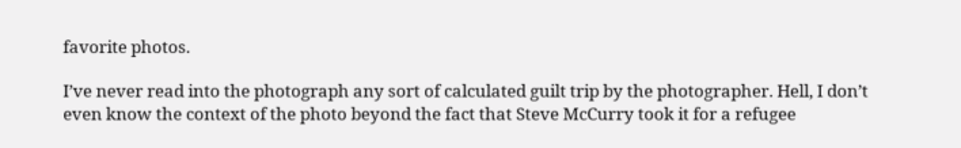favorite photos.

I’ve never read into the photograph any sort of calculated guilt trip by the photographer. Hell, I don’t even know the context of the photo beyond the fact that Steve McCurry took it for a refugee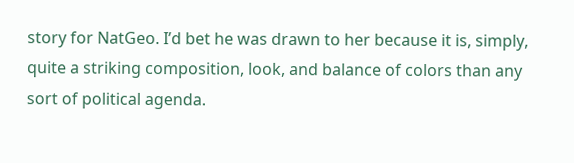story for NatGeo. I’d bet he was drawn to her because it is, simply, quite a striking composition, look, and balance of colors than any sort of political agenda.